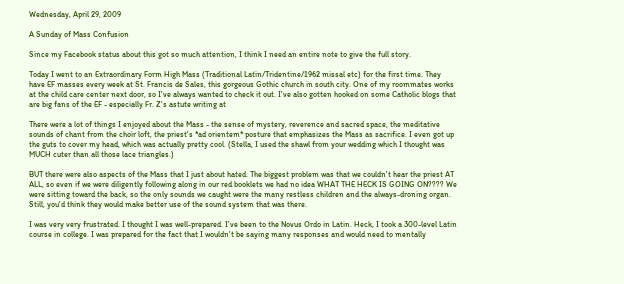Wednesday, April 29, 2009

A Sunday of Mass Confusion

Since my Facebook status about this got so much attention, I think I need an entire note to give the full story.

Today I went to an Extraordinary Form High Mass (Traditional Latin/Tridentine/1962 missal etc) for the first time. They have EF masses every week at St. Francis de Sales, this gorgeous Gothic church in south city. One of my roommates works at the child care center next door, so I've always wanted to check it out. I've also gotten hooked on some Catholic blogs that are big fans of the EF - especially Fr. Z's astute writing at

There were a lot of things I enjoyed about the Mass - the sense of mystery, reverence and sacred space, the meditative sounds of chant from the choir loft, the priest's *ad orientem* posture that emphasizes the Mass as sacrifice. I even got up the guts to cover my head, which was actually pretty cool. (Stella, I used the shawl from your wedding which I thought was MUCH cuter than all those lace triangles.)

BUT there were also aspects of the Mass that I just about hated. The biggest problem was that we couldn't hear the priest AT ALL, so even if we were diligently following along in our red booklets we had no idea WHAT THE HECK IS GOING ON???? We were sitting toward the back, so the only sounds we caught were the many restless children and the always-droning organ. Still, you'd think they would make better use of the sound system that was there.

I was very very frustrated. I thought I was well-prepared. I've been to the Novus Ordo in Latin. Heck, I took a 300-level Latin course in college. I was prepared for the fact that I wouldn't be saying many responses and would need to mentally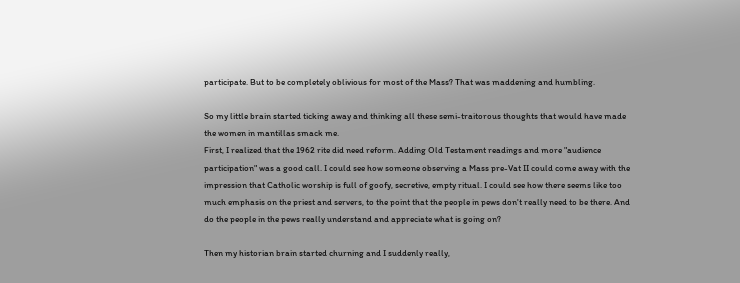participate. But to be completely oblivious for most of the Mass? That was maddening and humbling.

So my little brain started ticking away and thinking all these semi-traitorous thoughts that would have made the women in mantillas smack me.
First, I realized that the 1962 rite did need reform. Adding Old Testament readings and more "audience participation" was a good call. I could see how someone observing a Mass pre-Vat II could come away with the impression that Catholic worship is full of goofy, secretive, empty ritual. I could see how there seems like too much emphasis on the priest and servers, to the point that the people in pews don't really need to be there. And do the people in the pews really understand and appreciate what is going on?

Then my historian brain started churning and I suddenly really,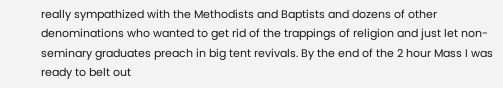really sympathized with the Methodists and Baptists and dozens of other denominations who wanted to get rid of the trappings of religion and just let non-seminary graduates preach in big tent revivals. By the end of the 2 hour Mass I was ready to belt out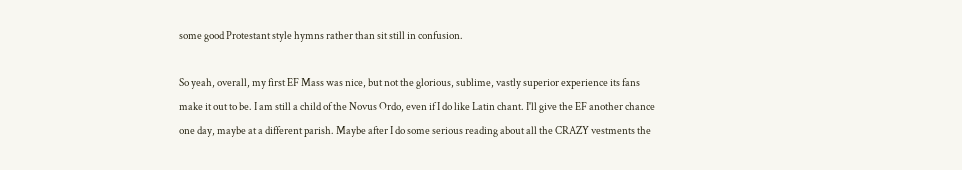some good Protestant style hymns rather than sit still in confusion.

So yeah, overall, my first EF Mass was nice, but not the glorious, sublime, vastly superior experience its fans make it out to be. I am still a child of the Novus Ordo, even if I do like Latin chant. I'll give the EF another chance one day, maybe at a different parish. Maybe after I do some serious reading about all the CRAZY vestments the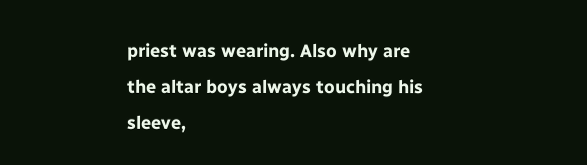priest was wearing. Also why are the altar boys always touching his sleeve,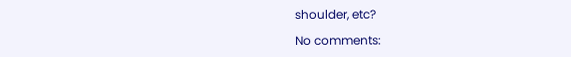shoulder, etc?

No comments: